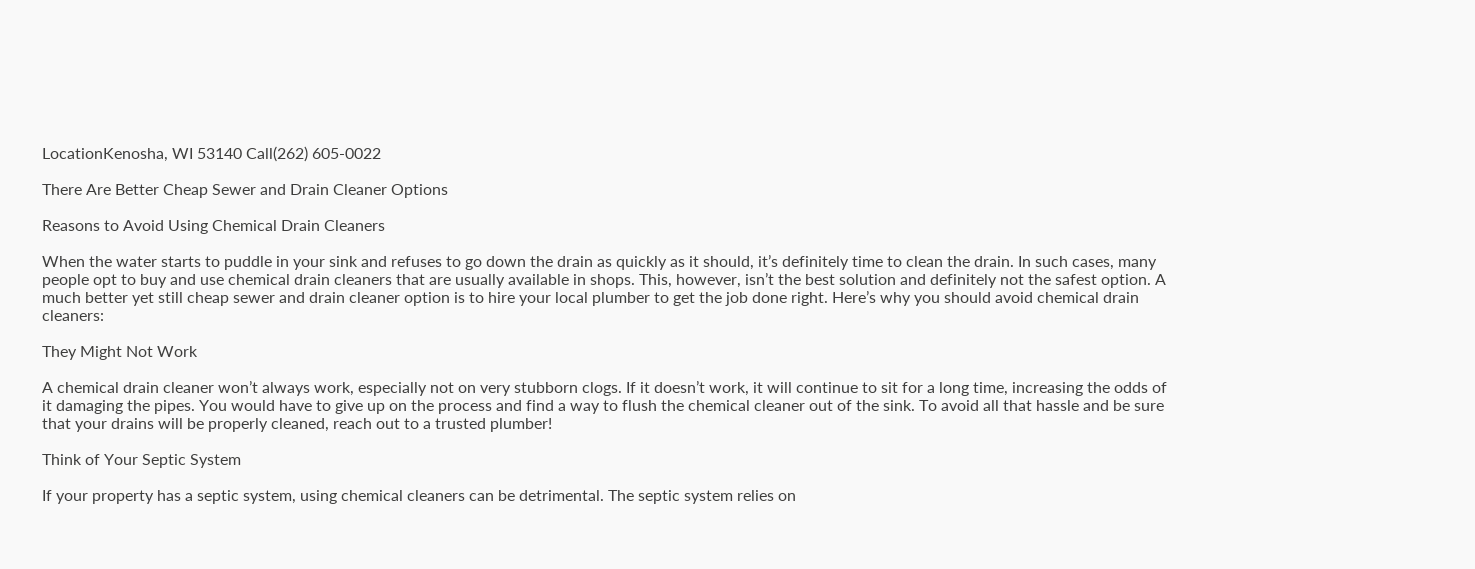LocationKenosha, WI 53140 Call(262) 605-0022

There Are Better Cheap Sewer and Drain Cleaner Options

Reasons to Avoid Using Chemical Drain Cleaners

When the water starts to puddle in your sink and refuses to go down the drain as quickly as it should, it’s definitely time to clean the drain. In such cases, many people opt to buy and use chemical drain cleaners that are usually available in shops. This, however, isn’t the best solution and definitely not the safest option. A much better yet still cheap sewer and drain cleaner option is to hire your local plumber to get the job done right. Here’s why you should avoid chemical drain cleaners:

They Might Not Work

A chemical drain cleaner won’t always work, especially not on very stubborn clogs. If it doesn’t work, it will continue to sit for a long time, increasing the odds of it damaging the pipes. You would have to give up on the process and find a way to flush the chemical cleaner out of the sink. To avoid all that hassle and be sure that your drains will be properly cleaned, reach out to a trusted plumber!

Think of Your Septic System

If your property has a septic system, using chemical cleaners can be detrimental. The septic system relies on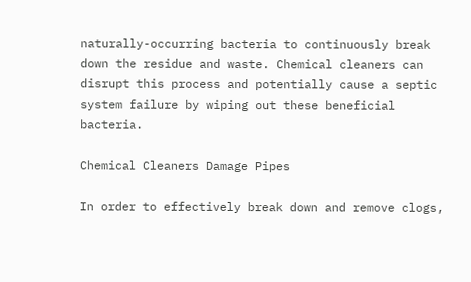naturally-occurring bacteria to continuously break down the residue and waste. Chemical cleaners can disrupt this process and potentially cause a septic system failure by wiping out these beneficial bacteria.

Chemical Cleaners Damage Pipes

In order to effectively break down and remove clogs,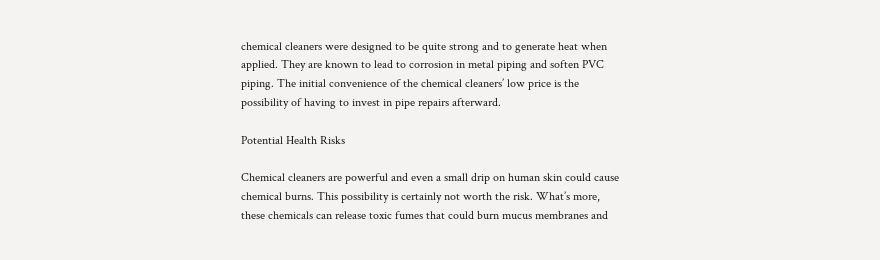chemical cleaners were designed to be quite strong and to generate heat when applied. They are known to lead to corrosion in metal piping and soften PVC piping. The initial convenience of the chemical cleaners’ low price is the possibility of having to invest in pipe repairs afterward.

Potential Health Risks

Chemical cleaners are powerful and even a small drip on human skin could cause chemical burns. This possibility is certainly not worth the risk. What’s more, these chemicals can release toxic fumes that could burn mucus membranes and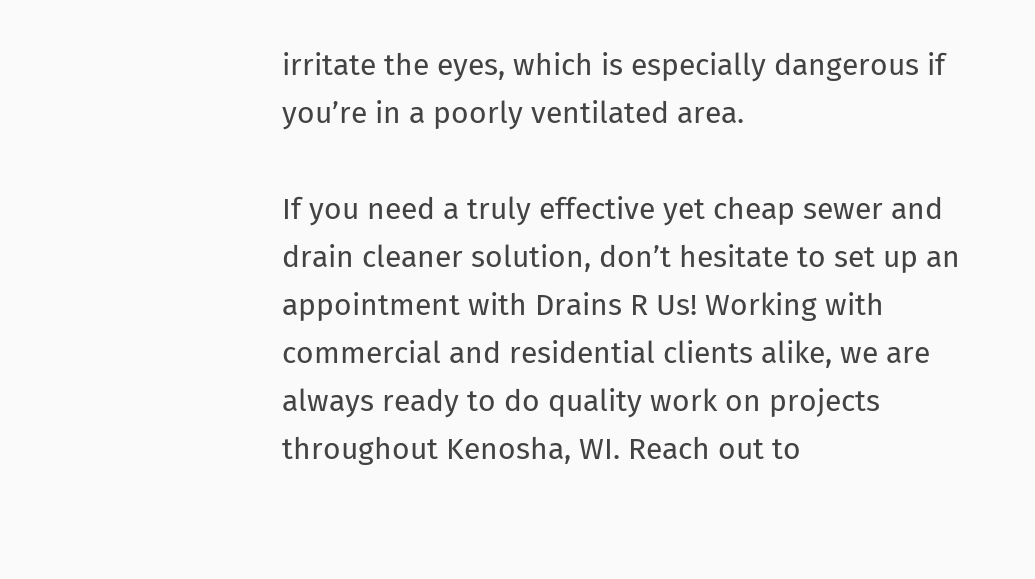irritate the eyes, which is especially dangerous if you’re in a poorly ventilated area.

If you need a truly effective yet cheap sewer and drain cleaner solution, don’t hesitate to set up an appointment with Drains R Us! Working with commercial and residential clients alike, we are always ready to do quality work on projects throughout Kenosha, WI. Reach out to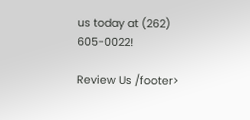us today at (262) 605-0022!

Review Us /footer>